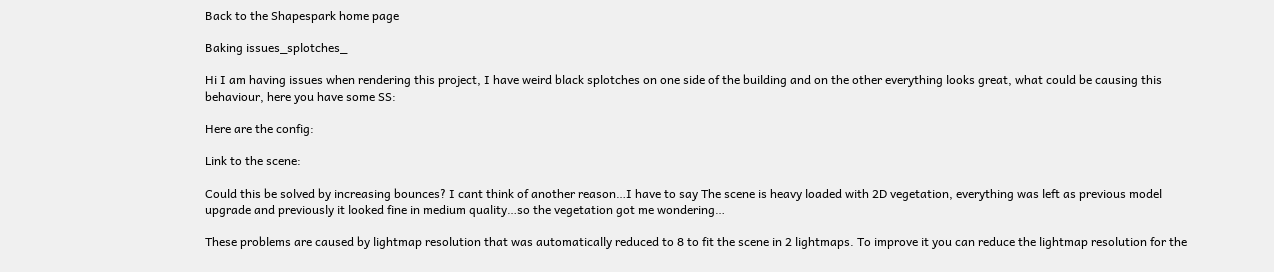Back to the Shapespark home page

Baking issues_splotches_

Hi I am having issues when rendering this project, I have weird black splotches on one side of the building and on the other everything looks great, what could be causing this behaviour, here you have some SS:

Here are the config:

Link to the scene:

Could this be solved by increasing bounces? I cant think of another reason…I have to say The scene is heavy loaded with 2D vegetation, everything was left as previous model upgrade and previously it looked fine in medium quality…so the vegetation got me wondering…

These problems are caused by lightmap resolution that was automatically reduced to 8 to fit the scene in 2 lightmaps. To improve it you can reduce the lightmap resolution for the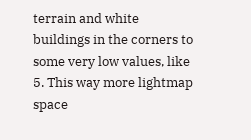terrain and white buildings in the corners to some very low values, like 5. This way more lightmap space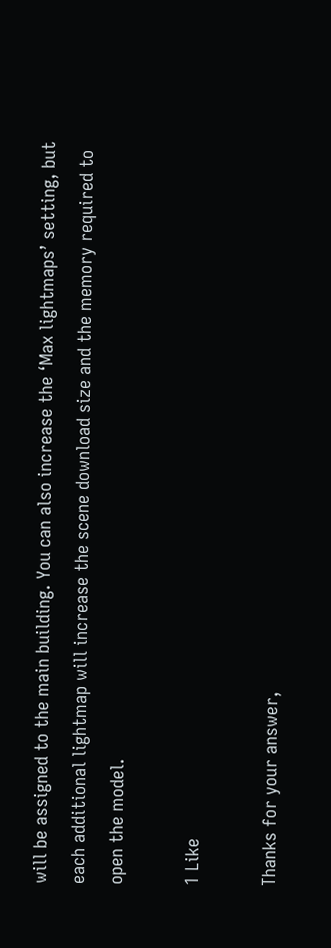will be assigned to the main building. You can also increase the ‘Max lightmaps’ setting, but each additional lightmap will increase the scene download size and the memory required to open the model.

1 Like

Thanks for your answer,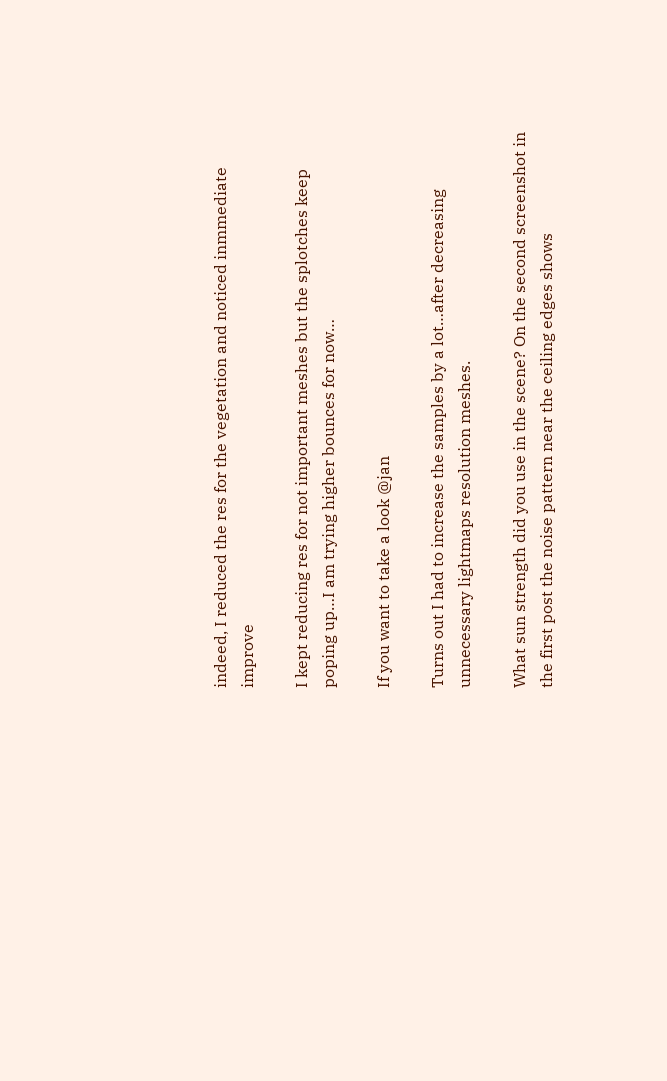indeed, I reduced the res for the vegetation and noticed inmmediate improve

I kept reducing res for not important meshes but the splotches keep poping up…I am trying higher bounces for now…

If you want to take a look @jan

Turns out I had to increase the samples by a lot…after decreasing unnecessary lightmaps resolution meshes.

What sun strength did you use in the scene? On the second screenshot in the first post the noise pattern near the ceiling edges shows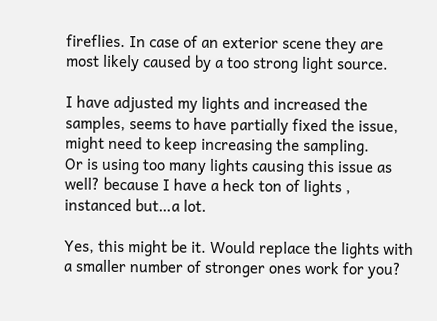fireflies. In case of an exterior scene they are most likely caused by a too strong light source.

I have adjusted my lights and increased the samples, seems to have partially fixed the issue, might need to keep increasing the sampling.
Or is using too many lights causing this issue as well? because I have a heck ton of lights , instanced but…a lot.

Yes, this might be it. Would replace the lights with a smaller number of stronger ones work for you?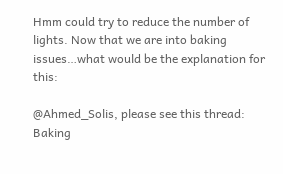Hmm could try to reduce the number of lights. Now that we are into baking issues…what would be the explanation for this:

@Ahmed_Solis, please see this thread: Baking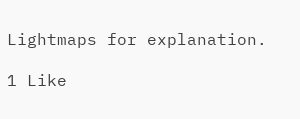Lightmaps for explanation.

1 Like